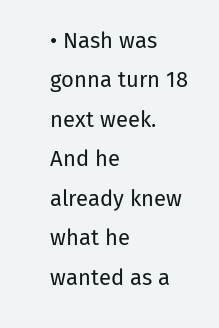• Nash was gonna turn 18 next week. And he already knew what he wanted as a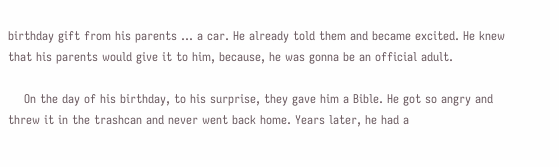birthday gift from his parents ... a car. He already told them and became excited. He knew that his parents would give it to him, because, he was gonna be an official adult.

    On the day of his birthday, to his surprise, they gave him a Bible. He got so angry and threw it in the trashcan and never went back home. Years later, he had a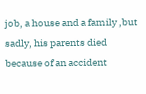job, a house and a family ,but sadly, his parents died because of an accident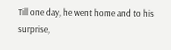Till one day, he went home and to his surprise,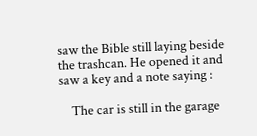saw the Bible still laying beside the trashcan. He opened it and saw a key and a note saying :

    The car is still in the garage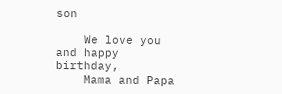son

    We love you and happy birthday,
    Mama and Papa